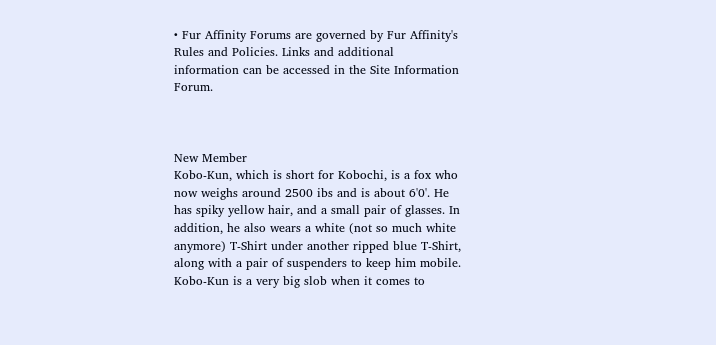• Fur Affinity Forums are governed by Fur Affinity's Rules and Policies. Links and additional information can be accessed in the Site Information Forum.



New Member
Kobo-Kun, which is short for Kobochi, is a fox who now weighs around 2500 ibs and is about 6'0'. He has spiky yellow hair, and a small pair of glasses. In addition, he also wears a white (not so much white anymore) T-Shirt under another ripped blue T-Shirt, along with a pair of suspenders to keep him mobile. Kobo-Kun is a very big slob when it comes to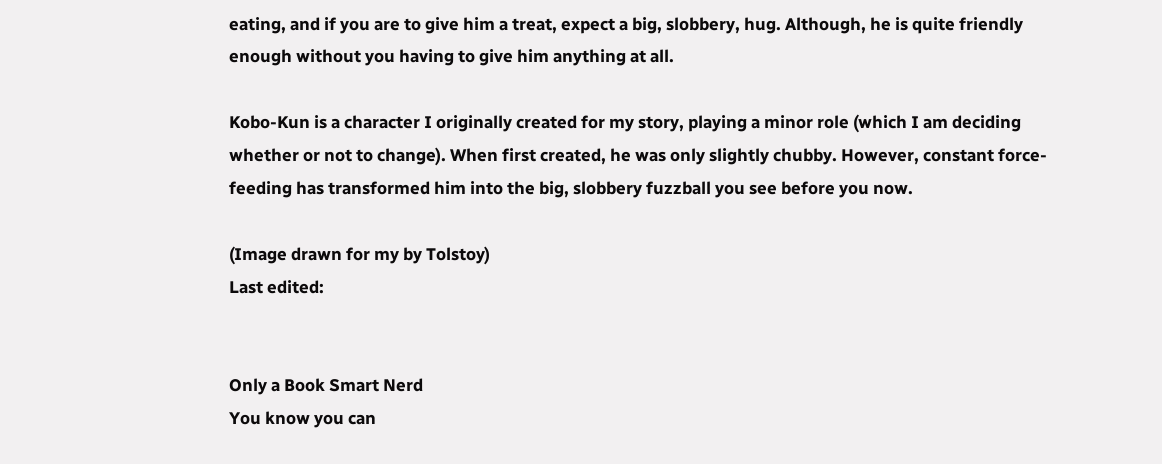eating, and if you are to give him a treat, expect a big, slobbery, hug. Although, he is quite friendly enough without you having to give him anything at all.

Kobo-Kun is a character I originally created for my story, playing a minor role (which I am deciding whether or not to change). When first created, he was only slightly chubby. However, constant force-feeding has transformed him into the big, slobbery fuzzball you see before you now.

(Image drawn for my by Tolstoy)
Last edited:


Only a Book Smart Nerd
You know you can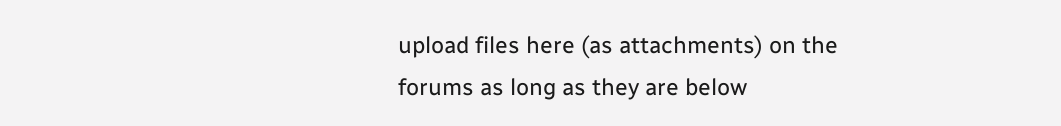upload files here (as attachments) on the forums as long as they are below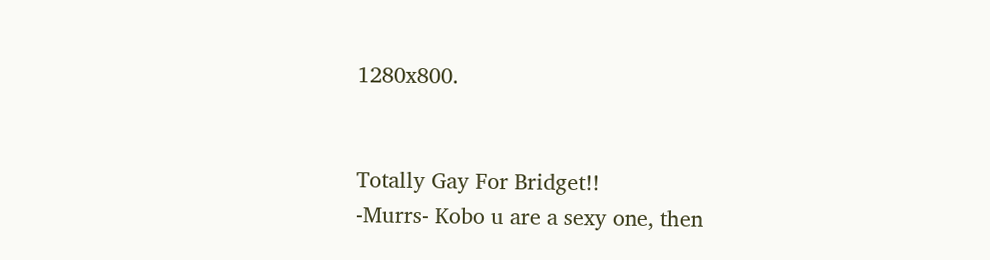1280x800.


Totally Gay For Bridget!!
-Murrs- Kobo u are a sexy one, then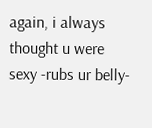again, i always thought u were sexy -rubs ur belly-